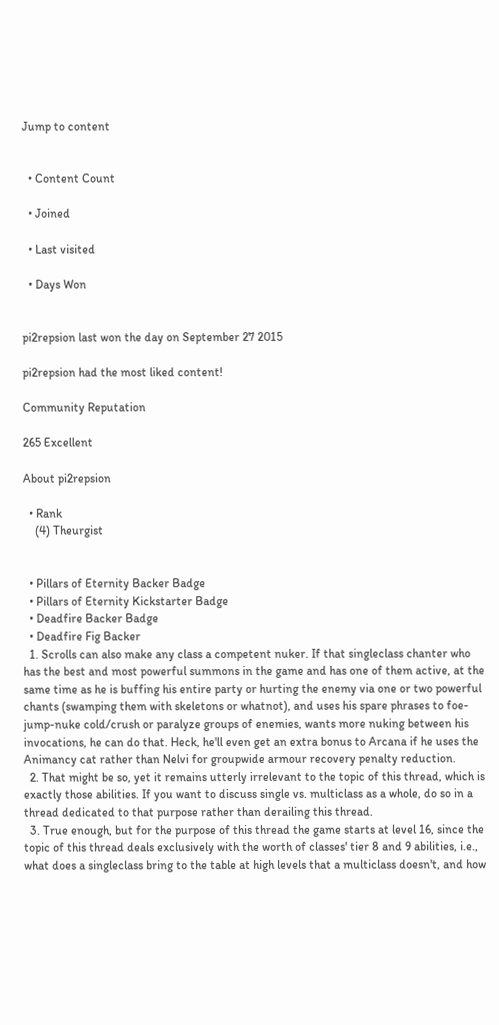Jump to content


  • Content Count

  • Joined

  • Last visited

  • Days Won


pi2repsion last won the day on September 27 2015

pi2repsion had the most liked content!

Community Reputation

265 Excellent

About pi2repsion

  • Rank
    (4) Theurgist


  • Pillars of Eternity Backer Badge
  • Pillars of Eternity Kickstarter Badge
  • Deadfire Backer Badge
  • Deadfire Fig Backer
  1. Scrolls can also make any class a competent nuker. If that singleclass chanter who has the best and most powerful summons in the game and has one of them active, at the same time as he is buffing his entire party or hurting the enemy via one or two powerful chants (swamping them with skeletons or whatnot), and uses his spare phrases to foe-jump-nuke cold/crush or paralyze groups of enemies, wants more nuking between his invocations, he can do that. Heck, he'll even get an extra bonus to Arcana if he uses the Animancy cat rather than Nelvi for groupwide armour recovery penalty reduction.
  2. That might be so, yet it remains utterly irrelevant to the topic of this thread, which is exactly those abilities. If you want to discuss single vs. multiclass as a whole, do so in a thread dedicated to that purpose rather than derailing this thread.
  3. True enough, but for the purpose of this thread the game starts at level 16, since the topic of this thread deals exclusively with the worth of classes' tier 8 and 9 abilities, i.e., what does a singleclass bring to the table at high levels that a multiclass doesn't, and how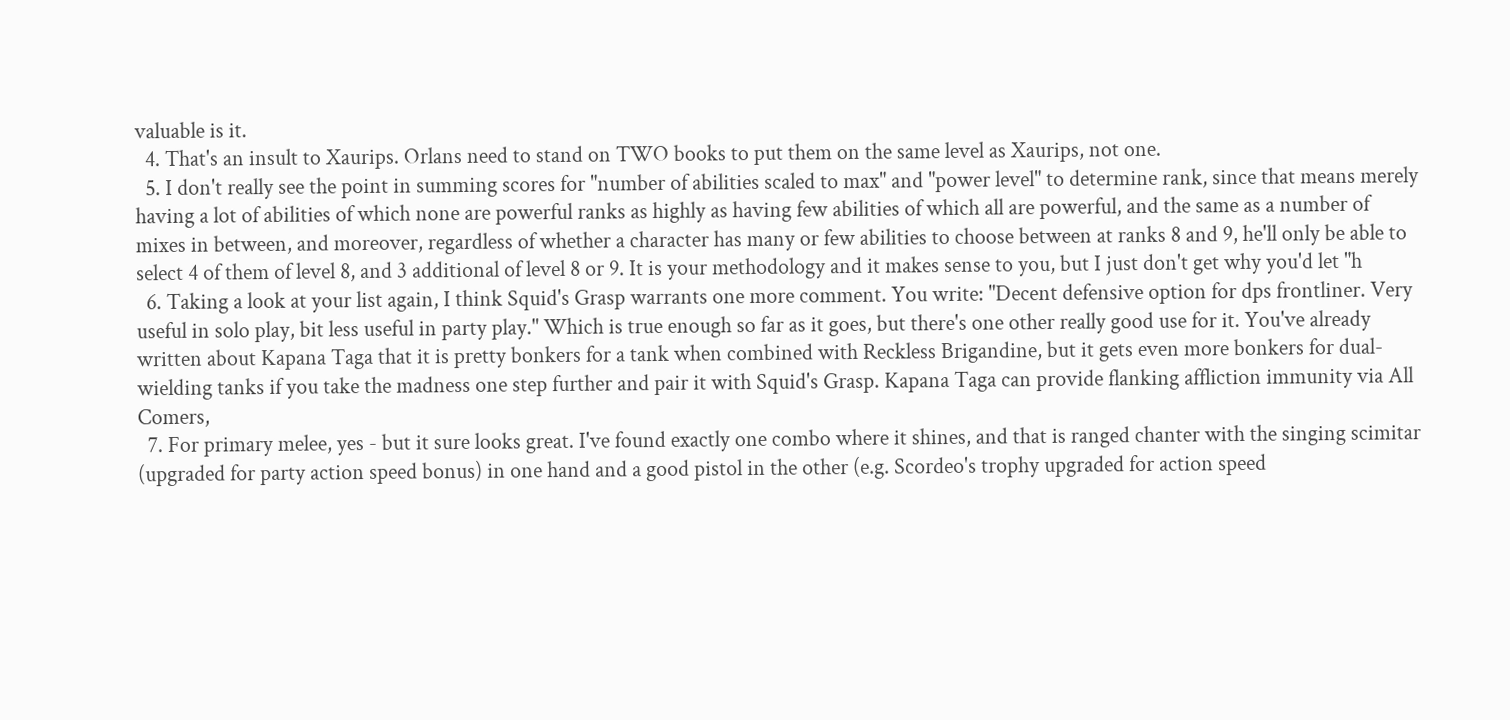valuable is it.
  4. That's an insult to Xaurips. Orlans need to stand on TWO books to put them on the same level as Xaurips, not one.
  5. I don't really see the point in summing scores for "number of abilities scaled to max" and "power level" to determine rank, since that means merely having a lot of abilities of which none are powerful ranks as highly as having few abilities of which all are powerful, and the same as a number of mixes in between, and moreover, regardless of whether a character has many or few abilities to choose between at ranks 8 and 9, he'll only be able to select 4 of them of level 8, and 3 additional of level 8 or 9. It is your methodology and it makes sense to you, but I just don't get why you'd let "h
  6. Taking a look at your list again, I think Squid's Grasp warrants one more comment. You write: "Decent defensive option for dps frontliner. Very useful in solo play, bit less useful in party play." Which is true enough so far as it goes, but there's one other really good use for it. You've already written about Kapana Taga that it is pretty bonkers for a tank when combined with Reckless Brigandine, but it gets even more bonkers for dual-wielding tanks if you take the madness one step further and pair it with Squid's Grasp. Kapana Taga can provide flanking affliction immunity via All Comers,
  7. For primary melee, yes - but it sure looks great. I've found exactly one combo where it shines, and that is ranged chanter with the singing scimitar (upgraded for party action speed bonus) in one hand and a good pistol in the other (e.g. Scordeo's trophy upgraded for action speed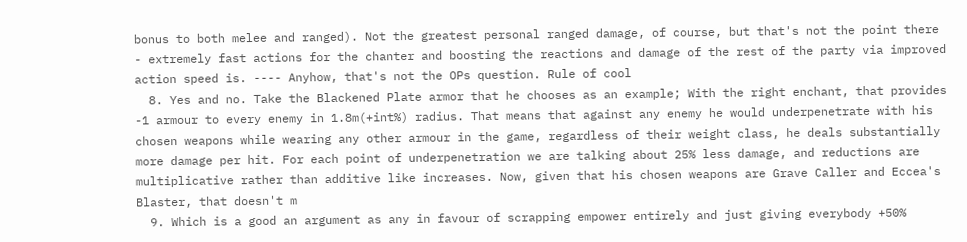bonus to both melee and ranged). Not the greatest personal ranged damage, of course, but that's not the point there - extremely fast actions for the chanter and boosting the reactions and damage of the rest of the party via improved action speed is. ---- Anyhow, that's not the OPs question. Rule of cool
  8. Yes and no. Take the Blackened Plate armor that he chooses as an example; With the right enchant, that provides -1 armour to every enemy in 1.8m(+int%) radius. That means that against any enemy he would underpenetrate with his chosen weapons while wearing any other armour in the game, regardless of their weight class, he deals substantially more damage per hit. For each point of underpenetration we are talking about 25% less damage, and reductions are multiplicative rather than additive like increases. Now, given that his chosen weapons are Grave Caller and Eccea's Blaster, that doesn't m
  9. Which is a good an argument as any in favour of scrapping empower entirely and just giving everybody +50%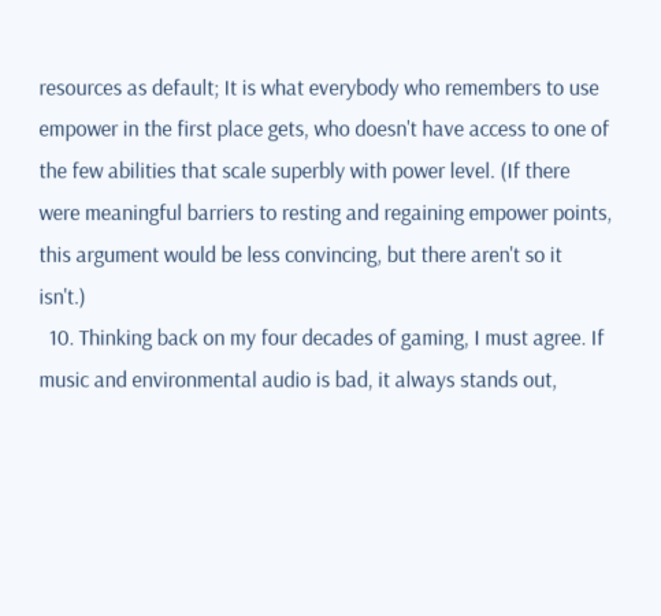resources as default; It is what everybody who remembers to use empower in the first place gets, who doesn't have access to one of the few abilities that scale superbly with power level. (If there were meaningful barriers to resting and regaining empower points, this argument would be less convincing, but there aren't so it isn't.)
  10. Thinking back on my four decades of gaming, I must agree. If music and environmental audio is bad, it always stands out,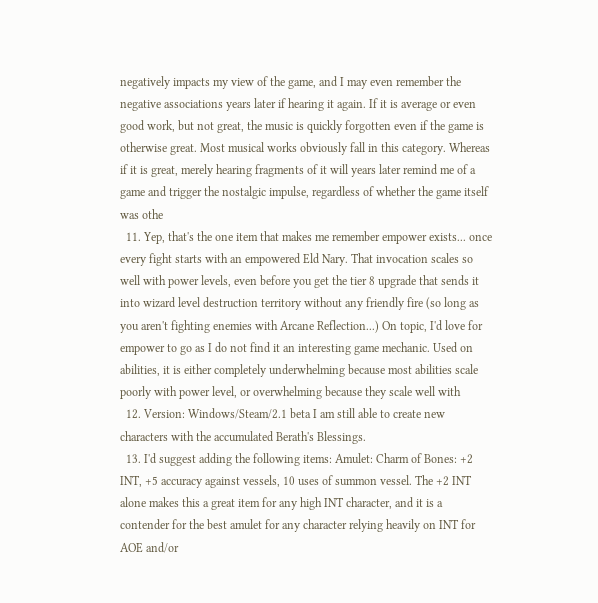negatively impacts my view of the game, and I may even remember the negative associations years later if hearing it again. If it is average or even good work, but not great, the music is quickly forgotten even if the game is otherwise great. Most musical works obviously fall in this category. Whereas if it is great, merely hearing fragments of it will years later remind me of a game and trigger the nostalgic impulse, regardless of whether the game itself was othe
  11. Yep, that's the one item that makes me remember empower exists... once every fight starts with an empowered Eld Nary. That invocation scales so well with power levels, even before you get the tier 8 upgrade that sends it into wizard level destruction territory without any friendly fire (so long as you aren't fighting enemies with Arcane Reflection...) On topic, I'd love for empower to go as I do not find it an interesting game mechanic. Used on abilities, it is either completely underwhelming because most abilities scale poorly with power level, or overwhelming because they scale well with
  12. Version: Windows/Steam/2.1 beta I am still able to create new characters with the accumulated Berath's Blessings.
  13. I'd suggest adding the following items: Amulet: Charm of Bones: +2 INT, +5 accuracy against vessels, 10 uses of summon vessel. The +2 INT alone makes this a great item for any high INT character, and it is a contender for the best amulet for any character relying heavily on INT for AOE and/or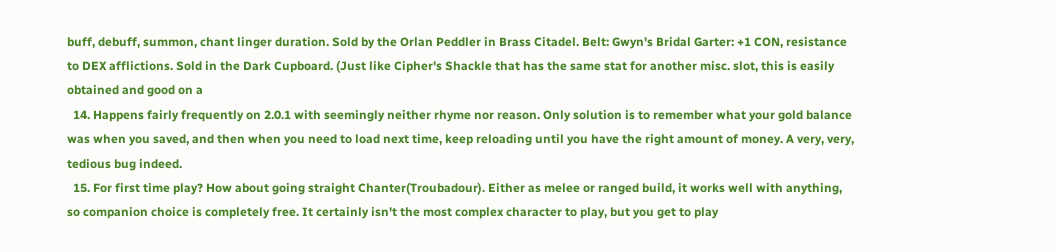buff, debuff, summon, chant linger duration. Sold by the Orlan Peddler in Brass Citadel. Belt: Gwyn's Bridal Garter: +1 CON, resistance to DEX afflictions. Sold in the Dark Cupboard. (Just like Cipher's Shackle that has the same stat for another misc. slot, this is easily obtained and good on a
  14. Happens fairly frequently on 2.0.1 with seemingly neither rhyme nor reason. Only solution is to remember what your gold balance was when you saved, and then when you need to load next time, keep reloading until you have the right amount of money. A very, very, tedious bug indeed.
  15. For first time play? How about going straight Chanter(Troubadour). Either as melee or ranged build, it works well with anything, so companion choice is completely free. It certainly isn't the most complex character to play, but you get to play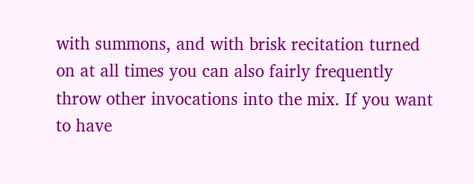with summons, and with brisk recitation turned on at all times you can also fairly frequently throw other invocations into the mix. If you want to have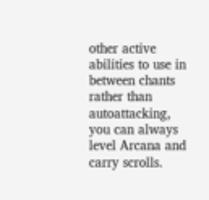other active abilities to use in between chants rather than autoattacking, you can always level Arcana and carry scrolls.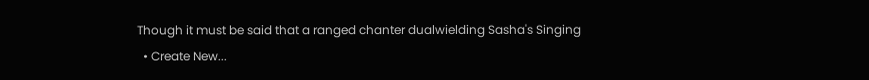Though it must be said that a ranged chanter dualwielding Sasha's Singing
  • Create New...